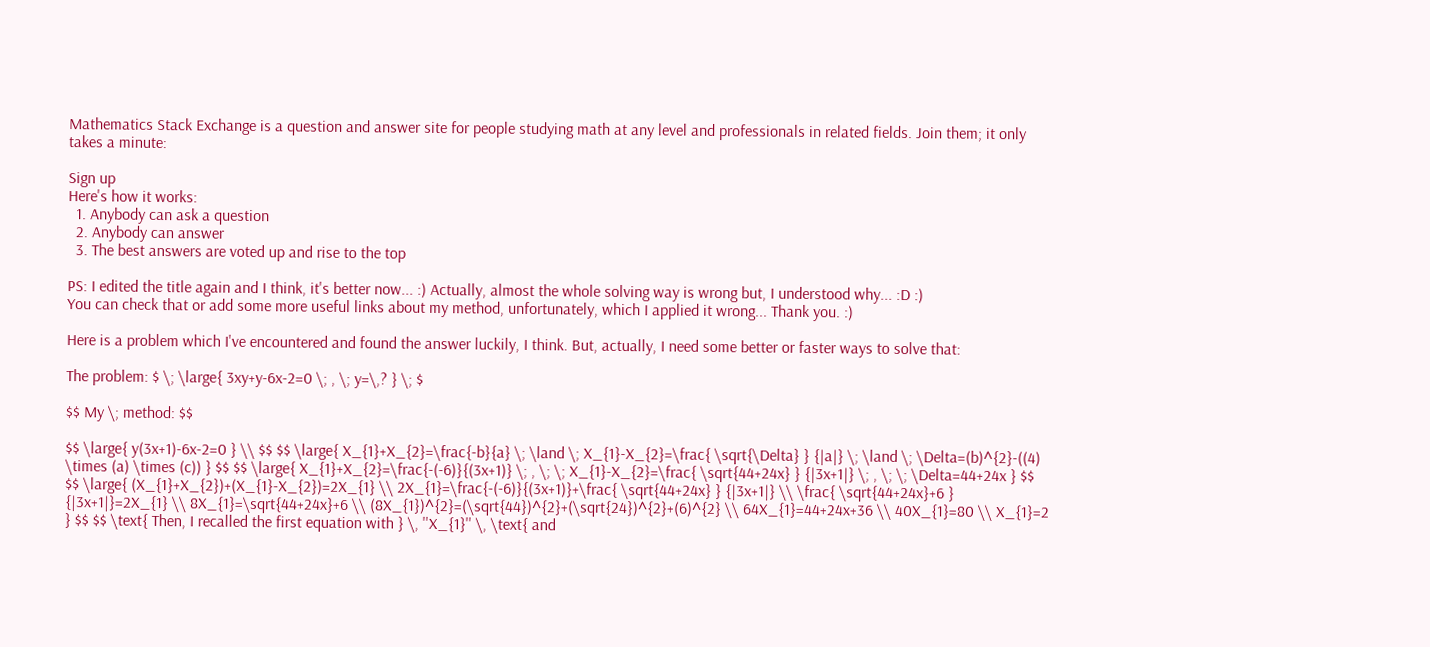Mathematics Stack Exchange is a question and answer site for people studying math at any level and professionals in related fields. Join them; it only takes a minute:

Sign up
Here's how it works:
  1. Anybody can ask a question
  2. Anybody can answer
  3. The best answers are voted up and rise to the top

PS: I edited the title again and I think, it's better now... :) Actually, almost the whole solving way is wrong but, I understood why... :D :)
You can check that or add some more useful links about my method, unfortunately, which I applied it wrong... Thank you. :)

Here is a problem which I've encountered and found the answer luckily, I think. But, actually, I need some better or faster ways to solve that:

The problem: $ \; \large{ 3xy+y-6x-2=0 \; , \; y=\,? } \; $

$$ My \; method: $$

$$ \large{ y(3x+1)-6x-2=0 } \\ $$ $$ \large{ X_{1}+X_{2}=\frac{-b}{a} \; \land \; X_{1}-X_{2}=\frac{ \sqrt{\Delta} } {|a|} \; \land \; \Delta=(b)^{2}-((4) \times (a) \times (c)) } $$ $$ \large{ X_{1}+X_{2}=\frac{-(-6)}{(3x+1)} \; , \; \; X_{1}-X_{2}=\frac{ \sqrt{44+24x} } {|3x+1|} \; , \; \; \Delta=44+24x } $$ $$ \large{ (X_{1}+X_{2})+(X_{1}-X_{2})=2X_{1} \\ 2X_{1}=\frac{-(-6)}{(3x+1)}+\frac{ \sqrt{44+24x} } {|3x+1|} \\ \frac{ \sqrt{44+24x}+6 } {|3x+1|}=2X_{1} \\ 8X_{1}=\sqrt{44+24x}+6 \\ (8X_{1})^{2}=(\sqrt{44})^{2}+(\sqrt{24})^{2}+(6)^{2} \\ 64X_{1}=44+24x+36 \\ 40X_{1}=80 \\ X_{1}=2 } $$ $$ \text{ Then, I recalled the first equation with } \, ''X_{1}'' \, \text{ and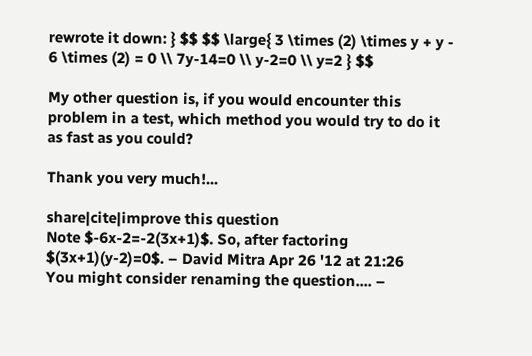rewrote it down: } $$ $$ \large{ 3 \times (2) \times y + y - 6 \times (2) = 0 \\ 7y-14=0 \\ y-2=0 \\ y=2 } $$

My other question is, if you would encounter this problem in a test, which method you would try to do it as fast as you could?

Thank you very much!...

share|cite|improve this question
Note $-6x-2=-2(3x+1)$. So, after factoring $(3x+1)(y-2)=0$. – David Mitra Apr 26 '12 at 21:26
You might consider renaming the question.... –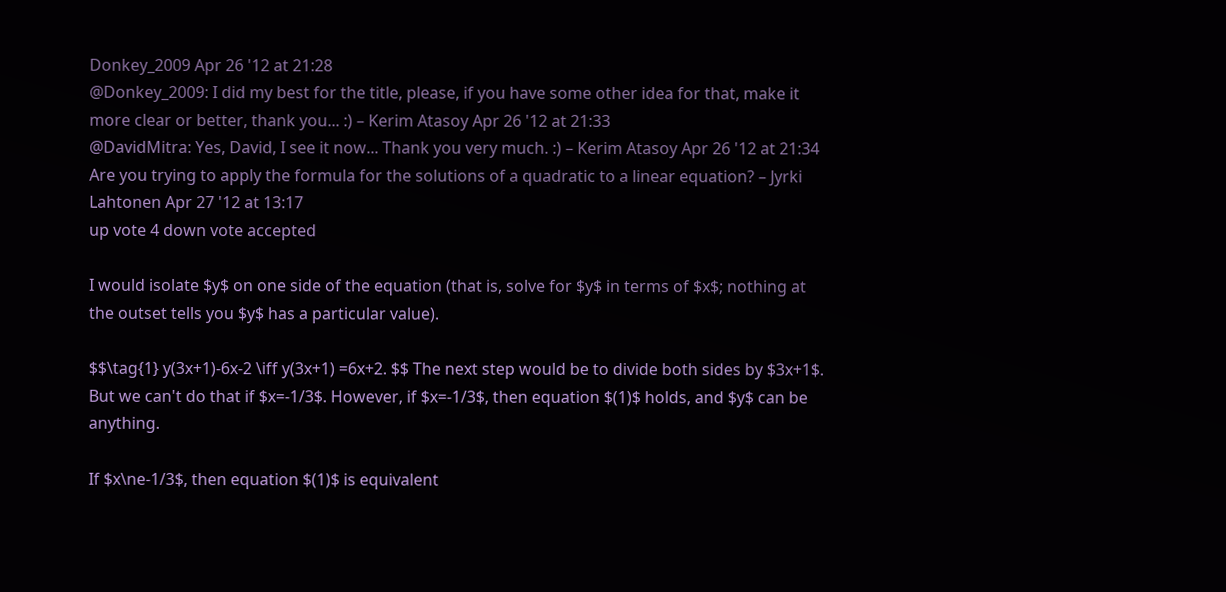Donkey_2009 Apr 26 '12 at 21:28
@Donkey_2009: I did my best for the title, please, if you have some other idea for that, make it more clear or better, thank you... :) – Kerim Atasoy Apr 26 '12 at 21:33
@DavidMitra: Yes, David, I see it now... Thank you very much. :) – Kerim Atasoy Apr 26 '12 at 21:34
Are you trying to apply the formula for the solutions of a quadratic to a linear equation? – Jyrki Lahtonen Apr 27 '12 at 13:17
up vote 4 down vote accepted

I would isolate $y$ on one side of the equation (that is, solve for $y$ in terms of $x$; nothing at the outset tells you $y$ has a particular value).

$$\tag{1} y(3x+1)-6x-2 \iff y(3x+1) =6x+2. $$ The next step would be to divide both sides by $3x+1$. But we can't do that if $x=-1/3$. However, if $x=-1/3$, then equation $(1)$ holds, and $y$ can be anything.

If $x\ne-1/3$, then equation $(1)$ is equivalent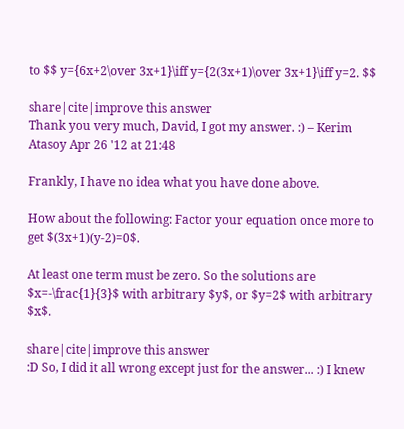to $$ y={6x+2\over 3x+1}\iff y={2(3x+1)\over 3x+1}\iff y=2. $$

share|cite|improve this answer
Thank you very much, David, I got my answer. :) – Kerim Atasoy Apr 26 '12 at 21:48

Frankly, I have no idea what you have done above.

How about the following: Factor your equation once more to get $(3x+1)(y-2)=0$.

At least one term must be zero. So the solutions are $x=-\frac{1}{3}$ with arbitrary $y$, or $y=2$ with arbitrary $x$.

share|cite|improve this answer
:D So, I did it all wrong except just for the answer... :) I knew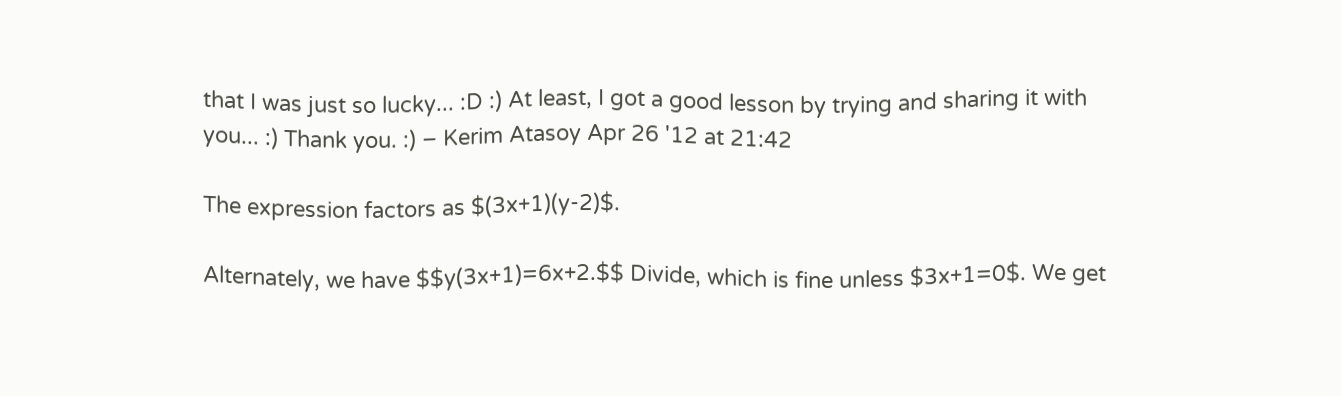that I was just so lucky... :D :) At least, I got a good lesson by trying and sharing it with you... :) Thank you. :) – Kerim Atasoy Apr 26 '12 at 21:42

The expression factors as $(3x+1)(y-2)$.

Alternately, we have $$y(3x+1)=6x+2.$$ Divide, which is fine unless $3x+1=0$. We get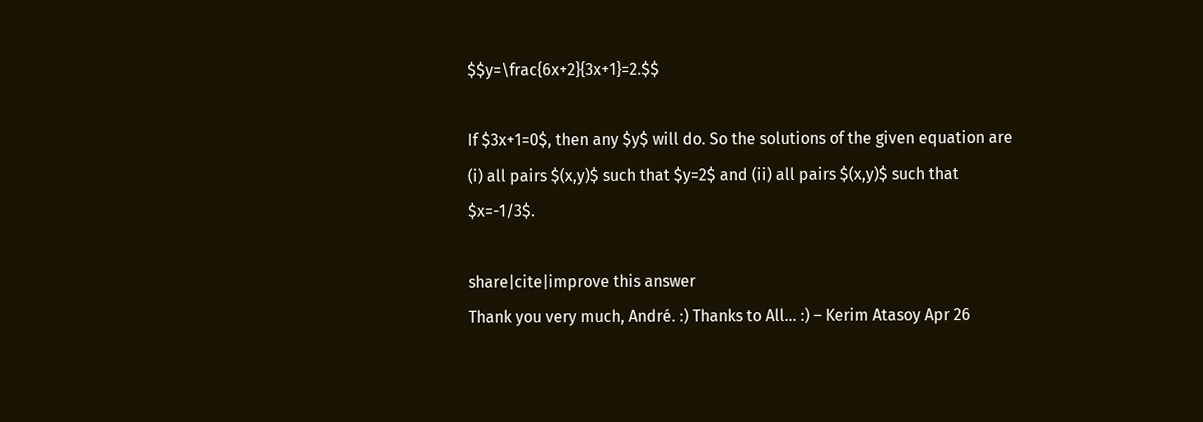$$y=\frac{6x+2}{3x+1}=2.$$

If $3x+1=0$, then any $y$ will do. So the solutions of the given equation are (i) all pairs $(x,y)$ such that $y=2$ and (ii) all pairs $(x,y)$ such that $x=-1/3$.

share|cite|improve this answer
Thank you very much, André. :) Thanks to All... :) – Kerim Atasoy Apr 26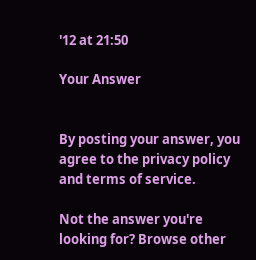'12 at 21:50

Your Answer


By posting your answer, you agree to the privacy policy and terms of service.

Not the answer you're looking for? Browse other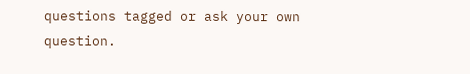questions tagged or ask your own question.